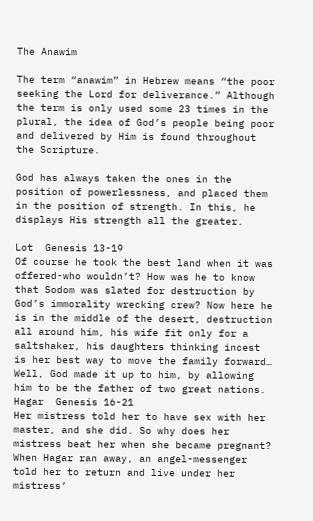The Anawim

The term “anawim” in Hebrew means “the poor seeking the Lord for deliverance.” Although the term is only used some 23 times in the plural, the idea of God’s people being poor and delivered by Him is found throughout the Scripture.

God has always taken the ones in the position of powerlessness, and placed them in the position of strength. In this, he displays His strength all the greater.

Lot  Genesis 13-19
Of course he took the best land when it was offered-who wouldn’t? How was he to know that Sodom was slated for destruction by God’s immorality wrecking crew? Now here he is in the middle of the desert, destruction all around him, his wife fit only for a saltshaker, his daughters thinking incest is her best way to move the family forward… Well, God made it up to him, by allowing him to be the father of two great nations.
Hagar  Genesis 16-21
Her mistress told her to have sex with her master, and she did. So why does her mistress beat her when she became pregnant? When Hagar ran away, an angel-messenger told her to return and live under her mistress’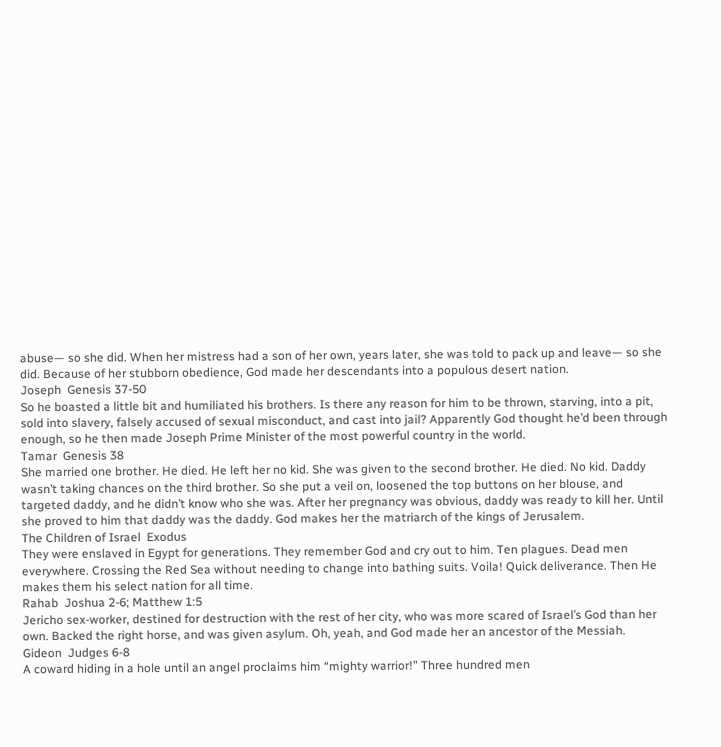abuse— so she did. When her mistress had a son of her own, years later, she was told to pack up and leave— so she did. Because of her stubborn obedience, God made her descendants into a populous desert nation.
Joseph  Genesis 37-50
So he boasted a little bit and humiliated his brothers. Is there any reason for him to be thrown, starving, into a pit, sold into slavery, falsely accused of sexual misconduct, and cast into jail? Apparently God thought he’d been through enough, so he then made Joseph Prime Minister of the most powerful country in the world.
Tamar  Genesis 38
She married one brother. He died. He left her no kid. She was given to the second brother. He died. No kid. Daddy wasn’t taking chances on the third brother. So she put a veil on, loosened the top buttons on her blouse, and targeted daddy, and he didn’t know who she was. After her pregnancy was obvious, daddy was ready to kill her. Until she proved to him that daddy was the daddy. God makes her the matriarch of the kings of Jerusalem.
The Children of Israel  Exodus
They were enslaved in Egypt for generations. They remember God and cry out to him. Ten plagues. Dead men everywhere. Crossing the Red Sea without needing to change into bathing suits. Voila! Quick deliverance. Then He makes them his select nation for all time.
Rahab  Joshua 2-6; Matthew 1:5
Jericho sex-worker, destined for destruction with the rest of her city, who was more scared of Israel’s God than her own. Backed the right horse, and was given asylum. Oh, yeah, and God made her an ancestor of the Messiah.
Gideon  Judges 6-8
A coward hiding in a hole until an angel proclaims him “mighty warrior!” Three hundred men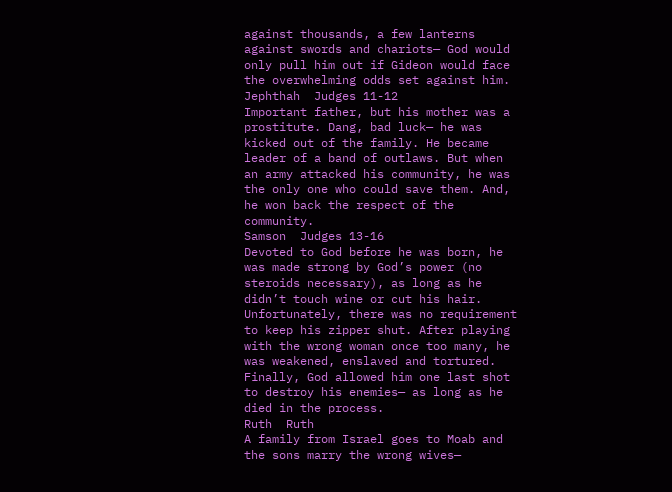against thousands, a few lanterns against swords and chariots— God would only pull him out if Gideon would face the overwhelming odds set against him.
Jephthah  Judges 11-12
Important father, but his mother was a prostitute. Dang, bad luck— he was kicked out of the family. He became leader of a band of outlaws. But when an army attacked his community, he was the only one who could save them. And, he won back the respect of the community.
Samson  Judges 13-16
Devoted to God before he was born, he was made strong by God’s power (no steroids necessary), as long as he didn’t touch wine or cut his hair. Unfortunately, there was no requirement to keep his zipper shut. After playing with the wrong woman once too many, he was weakened, enslaved and tortured. Finally, God allowed him one last shot to destroy his enemies— as long as he died in the process.
Ruth  Ruth
A family from Israel goes to Moab and the sons marry the wrong wives—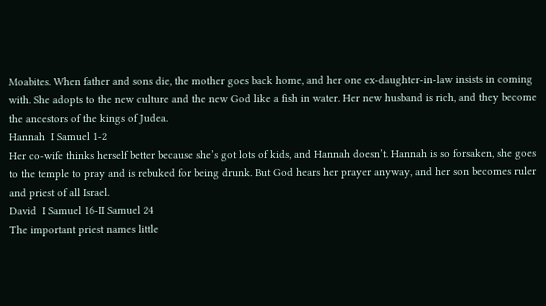Moabites. When father and sons die, the mother goes back home, and her one ex-daughter-in-law insists in coming with. She adopts to the new culture and the new God like a fish in water. Her new husband is rich, and they become the ancestors of the kings of Judea.
Hannah  I Samuel 1-2
Her co-wife thinks herself better because she’s got lots of kids, and Hannah doesn’t. Hannah is so forsaken, she goes to the temple to pray and is rebuked for being drunk. But God hears her prayer anyway, and her son becomes ruler and priest of all Israel.
David  I Samuel 16-II Samuel 24
The important priest names little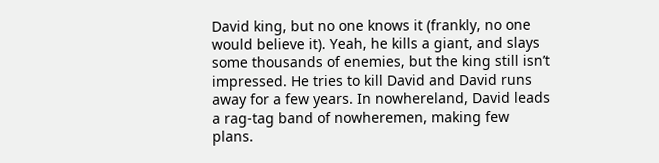David king, but no one knows it (frankly, no one would believe it). Yeah, he kills a giant, and slays some thousands of enemies, but the king still isn’t impressed. He tries to kill David and David runs away for a few years. In nowhereland, David leads a rag-tag band of nowheremen, making few plans.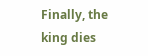Finally, the king dies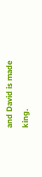and David is made king.